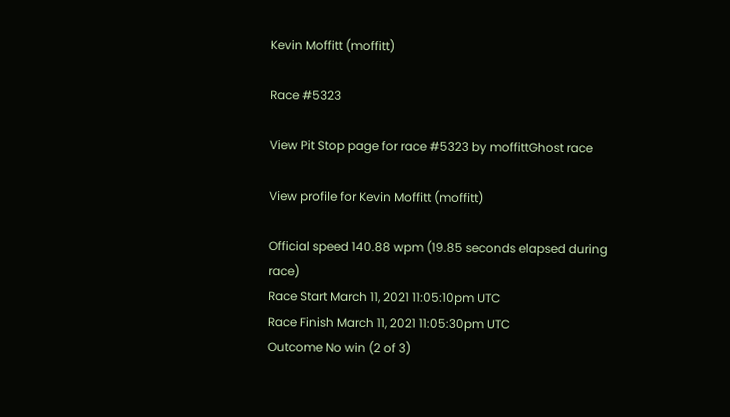Kevin Moffitt (moffitt)

Race #5323

View Pit Stop page for race #5323 by moffittGhost race

View profile for Kevin Moffitt (moffitt)

Official speed 140.88 wpm (19.85 seconds elapsed during race)
Race Start March 11, 2021 11:05:10pm UTC
Race Finish March 11, 2021 11:05:30pm UTC
Outcome No win (2 of 3)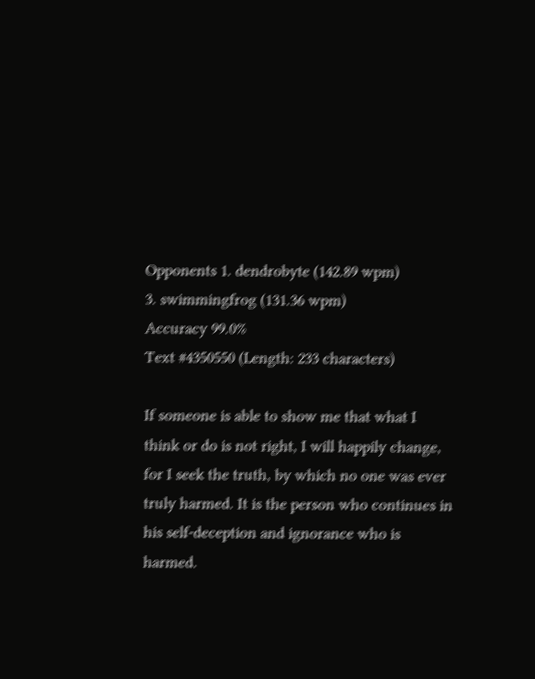Opponents 1. dendrobyte (142.89 wpm)
3. swimmingfrog (131.36 wpm)
Accuracy 99.0%
Text #4350550 (Length: 233 characters)

If someone is able to show me that what I think or do is not right, I will happily change, for I seek the truth, by which no one was ever truly harmed. It is the person who continues in his self-deception and ignorance who is harmed.